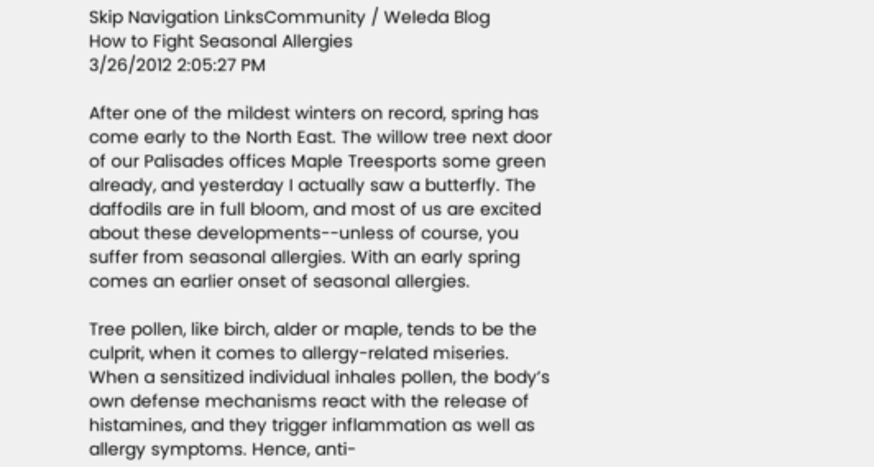Skip Navigation LinksCommunity / Weleda Blog
How to Fight Seasonal Allergies
3/26/2012 2:05:27 PM

After one of the mildest winters on record, spring has come early to the North East. The willow tree next door of our Palisades offices Maple Treesports some green already, and yesterday I actually saw a butterfly. The daffodils are in full bloom, and most of us are excited about these developments--unless of course, you suffer from seasonal allergies. With an early spring comes an earlier onset of seasonal allergies.

Tree pollen, like birch, alder or maple, tends to be the culprit, when it comes to allergy-related miseries. When a sensitized individual inhales pollen, the body’s own defense mechanisms react with the release of histamines, and they trigger inflammation as well as allergy symptoms. Hence, anti-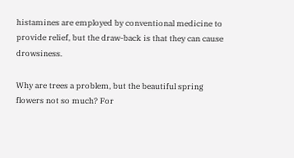histamines are employed by conventional medicine to provide relief, but the draw-back is that they can cause drowsiness.

Why are trees a problem, but the beautiful spring flowers not so much? For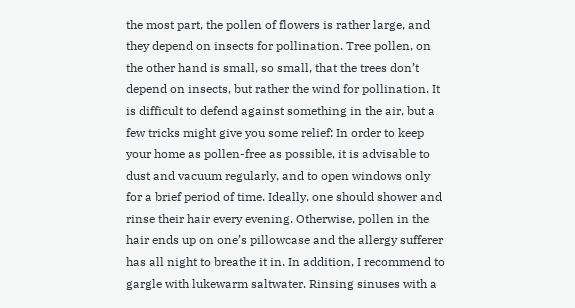the most part, the pollen of flowers is rather large, and they depend on insects for pollination. Tree pollen, on the other hand is small, so small, that the trees don’t depend on insects, but rather the wind for pollination. It is difficult to defend against something in the air, but a few tricks might give you some relief: In order to keep your home as pollen-free as possible, it is advisable to dust and vacuum regularly, and to open windows only for a brief period of time. Ideally, one should shower and rinse their hair every evening. Otherwise, pollen in the hair ends up on one’s pillowcase and the allergy sufferer has all night to breathe it in. In addition, I recommend to gargle with lukewarm saltwater. Rinsing sinuses with a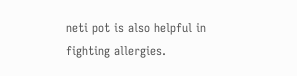neti pot is also helpful in fighting allergies.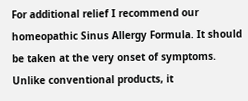For additional relief I recommend our homeopathic Sinus Allergy Formula. It should be taken at the very onset of symptoms. Unlike conventional products, it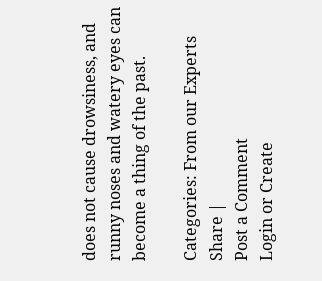does not cause drowsiness, and runny noses and watery eyes can become a thing of the past.

Categories: From our Experts
Share |
Post a Comment
Login or Create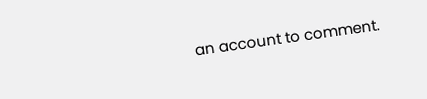an account to comment.